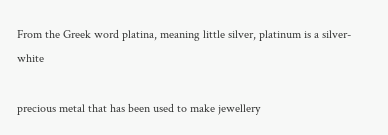From the Greek word platina, meaning little silver, platinum is a silver-white

precious metal that has been used to make jewellery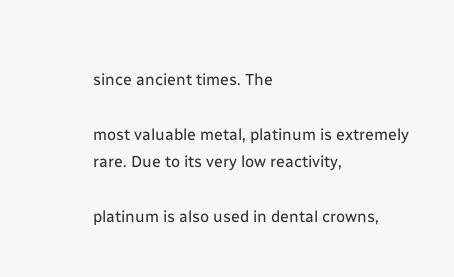since ancient times. The

most valuable metal, platinum is extremely rare. Due to its very low reactivity,

platinum is also used in dental crowns,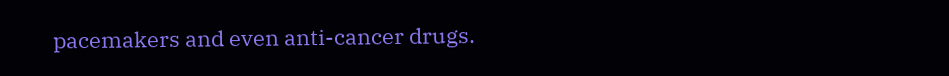pacemakers and even anti-cancer drugs.